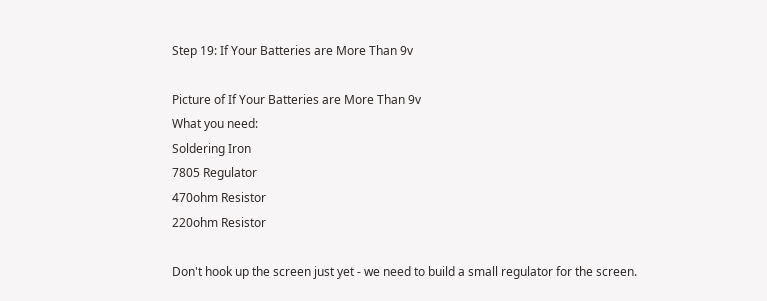Step 19: If Your Batteries are More Than 9v

Picture of If Your Batteries are More Than 9v
What you need:
Soldering Iron
7805 Regulator
470ohm Resistor
220ohm Resistor

Don't hook up the screen just yet - we need to build a small regulator for the screen.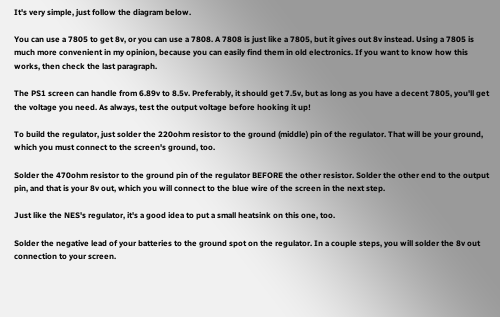It's very simple, just follow the diagram below.

You can use a 7805 to get 8v, or you can use a 7808. A 7808 is just like a 7805, but it gives out 8v instead. Using a 7805 is much more convenient in my opinion, because you can easily find them in old electronics. If you want to know how this works, then check the last paragraph.

The PS1 screen can handle from 6.89v to 8.5v. Preferably, it should get 7.5v, but as long as you have a decent 7805, you'll get the voltage you need. As always, test the output voltage before hooking it up!

To build the regulator, just solder the 220ohm resistor to the ground (middle) pin of the regulator. That will be your ground, which you must connect to the screen's ground, too.

Solder the 470ohm resistor to the ground pin of the regulator BEFORE the other resistor. Solder the other end to the output pin, and that is your 8v out, which you will connect to the blue wire of the screen in the next step.

Just like the NES's regulator, it's a good idea to put a small heatsink on this one, too.

Solder the negative lead of your batteries to the ground spot on the regulator. In a couple steps, you will solder the 8v out connection to your screen.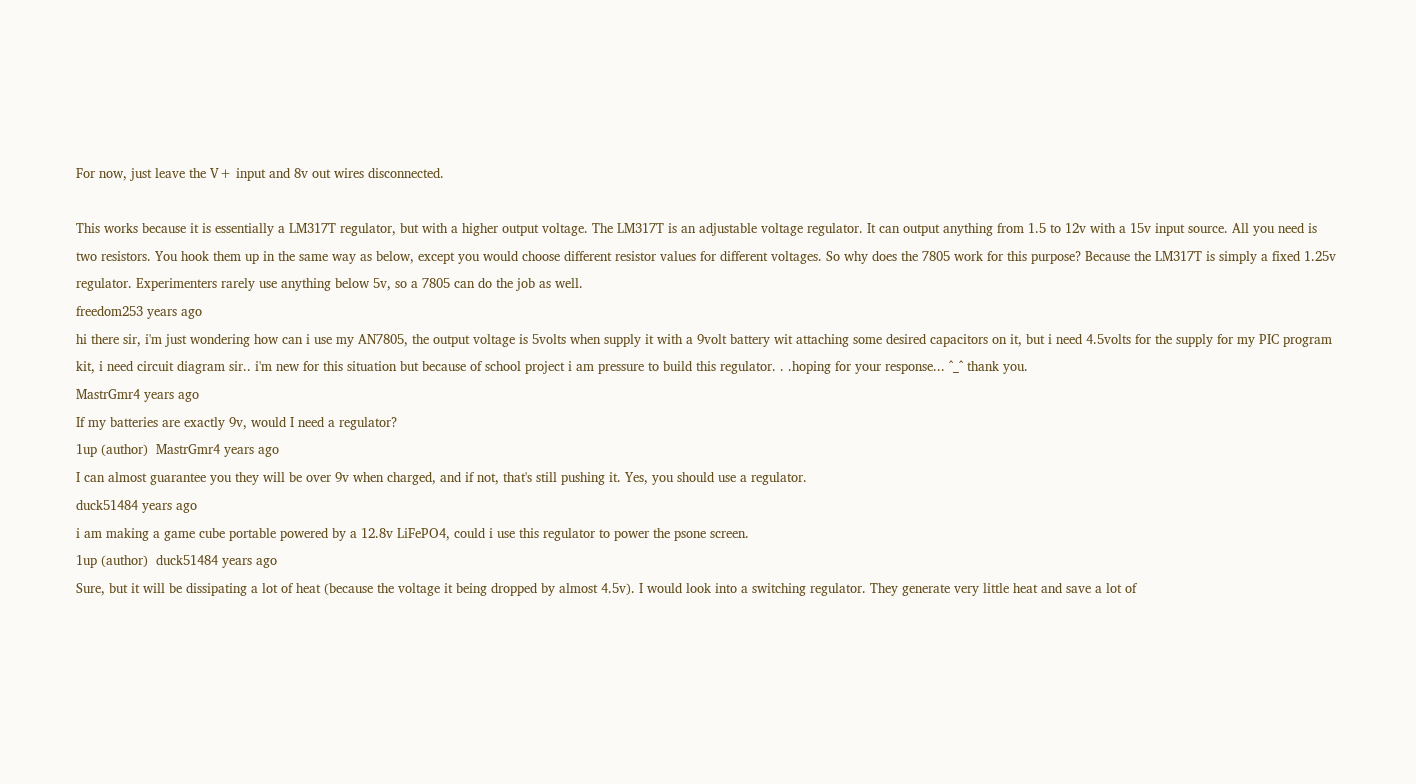For now, just leave the V+ input and 8v out wires disconnected.

This works because it is essentially a LM317T regulator, but with a higher output voltage. The LM317T is an adjustable voltage regulator. It can output anything from 1.5 to 12v with a 15v input source. All you need is two resistors. You hook them up in the same way as below, except you would choose different resistor values for different voltages. So why does the 7805 work for this purpose? Because the LM317T is simply a fixed 1.25v regulator. Experimenters rarely use anything below 5v, so a 7805 can do the job as well.
freedom253 years ago
hi there sir, i'm just wondering how can i use my AN7805, the output voltage is 5volts when supply it with a 9volt battery wit attaching some desired capacitors on it, but i need 4.5volts for the supply for my PIC program kit, i need circuit diagram sir.. i'm new for this situation but because of school project i am pressure to build this regulator. . .hoping for your response... ^_^ thank you.
MastrGmr4 years ago
If my batteries are exactly 9v, would I need a regulator?
1up (author)  MastrGmr4 years ago
I can almost guarantee you they will be over 9v when charged, and if not, that's still pushing it. Yes, you should use a regulator.
duck51484 years ago
i am making a game cube portable powered by a 12.8v LiFePO4, could i use this regulator to power the psone screen.
1up (author)  duck51484 years ago
Sure, but it will be dissipating a lot of heat (because the voltage it being dropped by almost 4.5v). I would look into a switching regulator. They generate very little heat and save a lot of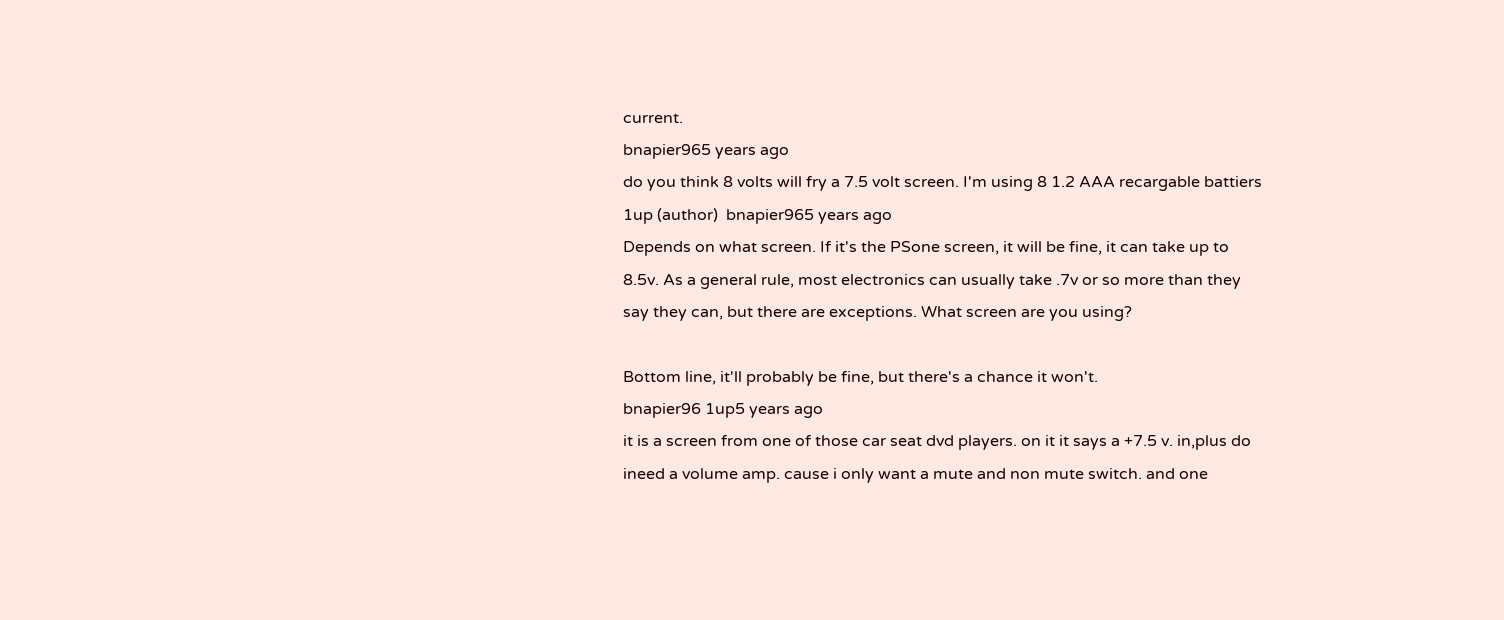current.
bnapier965 years ago
do you think 8 volts will fry a 7.5 volt screen. I'm using 8 1.2 AAA recargable battiers
1up (author)  bnapier965 years ago
Depends on what screen. If it's the PSone screen, it will be fine, it can take up to 8.5v. As a general rule, most electronics can usually take .7v or so more than they say they can, but there are exceptions. What screen are you using?

Bottom line, it'll probably be fine, but there's a chance it won't.
bnapier96 1up5 years ago
it is a screen from one of those car seat dvd players. on it it says a +7.5 v. in,plus do ineed a volume amp. cause i only want a mute and non mute switch. and one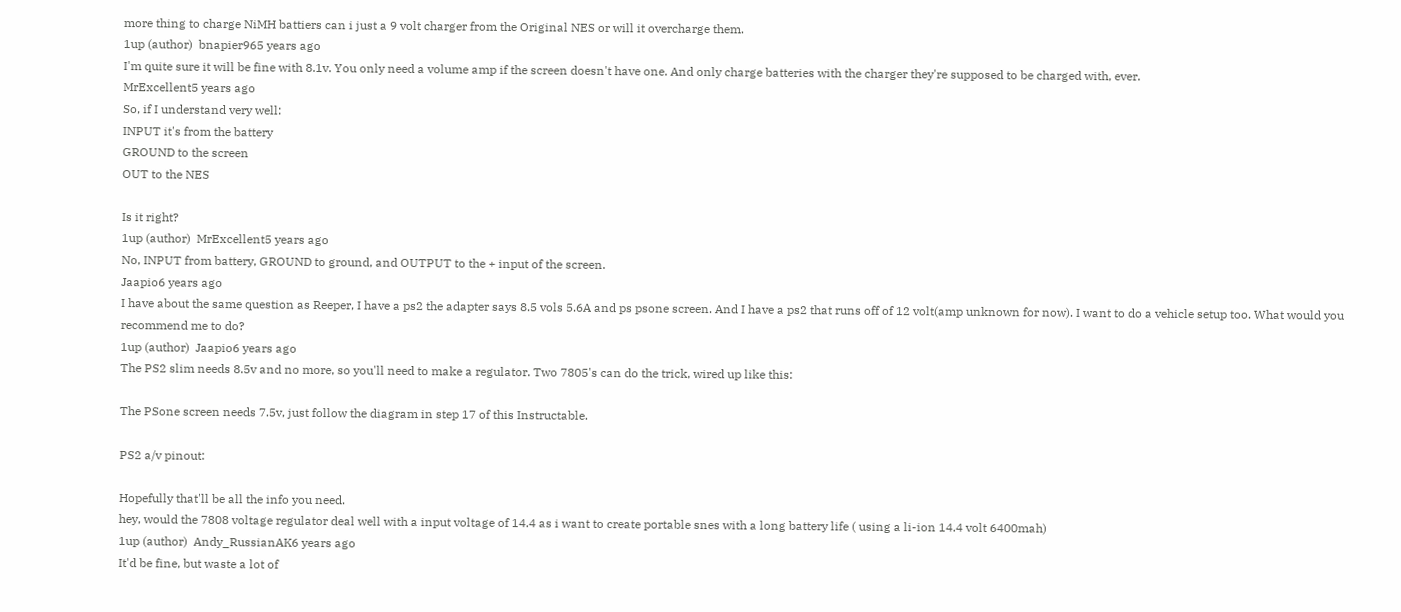more thing to charge NiMH battiers can i just a 9 volt charger from the Original NES or will it overcharge them.
1up (author)  bnapier965 years ago
I'm quite sure it will be fine with 8.1v. You only need a volume amp if the screen doesn't have one. And only charge batteries with the charger they're supposed to be charged with, ever.
MrExcellent5 years ago
So, if I understand very well:
INPUT it's from the battery
GROUND to the screen
OUT to the NES

Is it right?
1up (author)  MrExcellent5 years ago
No, INPUT from battery, GROUND to ground, and OUTPUT to the + input of the screen.
Jaapio6 years ago
I have about the same question as Reeper, I have a ps2 the adapter says 8.5 vols 5.6A and ps psone screen. And I have a ps2 that runs off of 12 volt(amp unknown for now). I want to do a vehicle setup too. What would you recommend me to do?
1up (author)  Jaapio6 years ago
The PS2 slim needs 8.5v and no more, so you'll need to make a regulator. Two 7805's can do the trick, wired up like this:

The PSone screen needs 7.5v, just follow the diagram in step 17 of this Instructable.

PS2 a/v pinout:

Hopefully that'll be all the info you need.
hey, would the 7808 voltage regulator deal well with a input voltage of 14.4 as i want to create portable snes with a long battery life ( using a li-ion 14.4 volt 6400mah)
1up (author)  Andy_RussianAK6 years ago
It'd be fine, but waste a lot of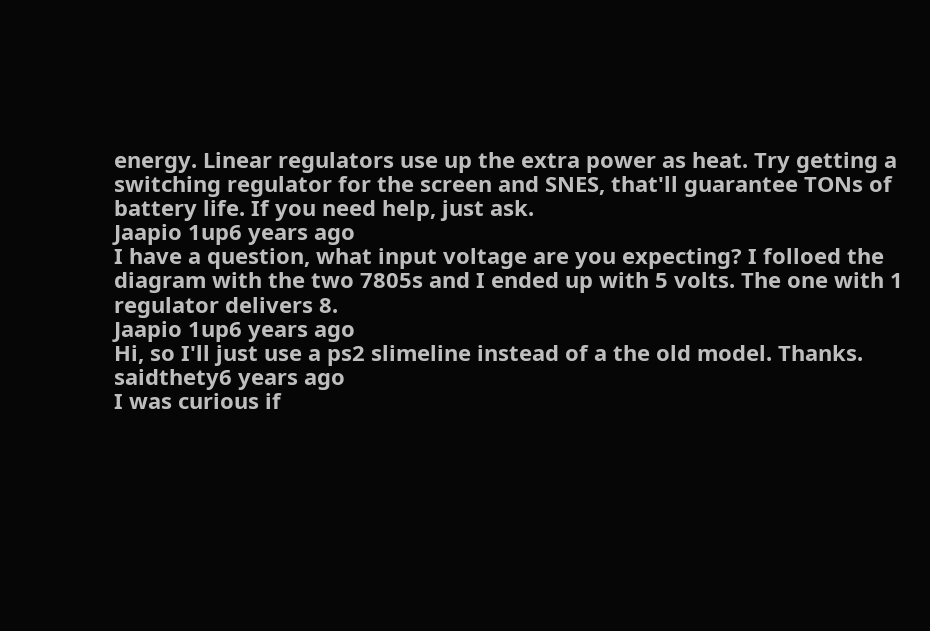energy. Linear regulators use up the extra power as heat. Try getting a switching regulator for the screen and SNES, that'll guarantee TONs of battery life. If you need help, just ask.
Jaapio 1up6 years ago
I have a question, what input voltage are you expecting? I folloed the diagram with the two 7805s and I ended up with 5 volts. The one with 1 regulator delivers 8.
Jaapio 1up6 years ago
Hi, so I'll just use a ps2 slimeline instead of a the old model. Thanks.
saidthety6 years ago
I was curious if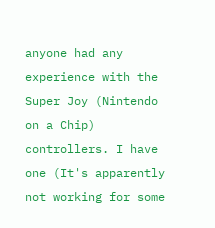anyone had any experience with the Super Joy (Nintendo on a Chip) controllers. I have one (It's apparently not working for some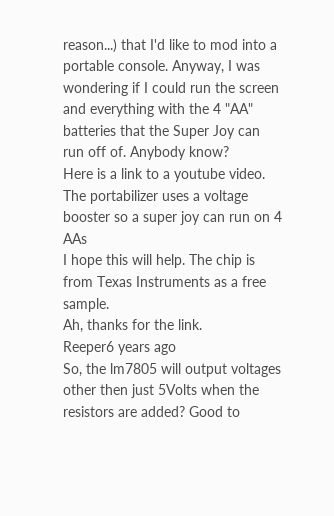reason...) that I'd like to mod into a portable console. Anyway, I was wondering if I could run the screen and everything with the 4 "AA" batteries that the Super Joy can run off of. Anybody know?
Here is a link to a youtube video. The portabilizer uses a voltage booster so a super joy can run on 4 AAs
I hope this will help. The chip is from Texas Instruments as a free sample.
Ah, thanks for the link.
Reeper6 years ago
So, the lm7805 will output voltages other then just 5Volts when the resistors are added? Good to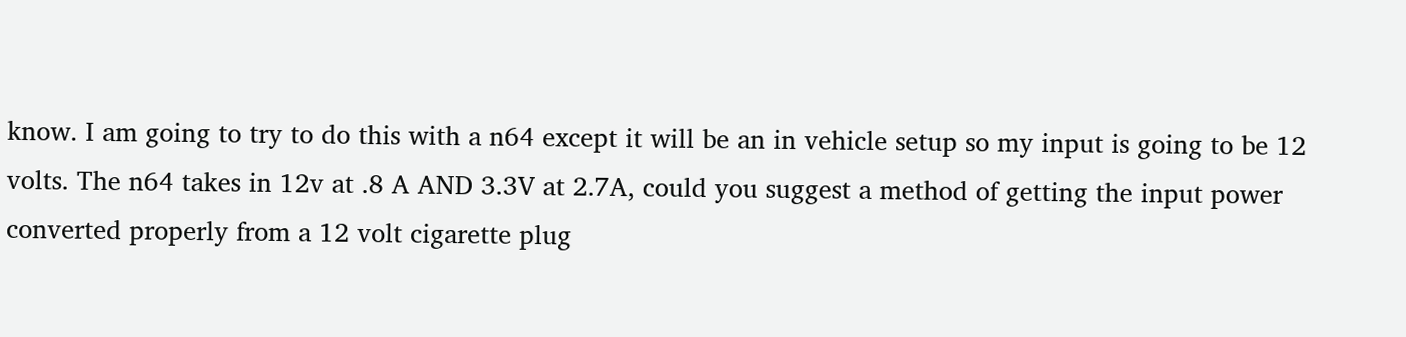know. I am going to try to do this with a n64 except it will be an in vehicle setup so my input is going to be 12 volts. The n64 takes in 12v at .8 A AND 3.3V at 2.7A, could you suggest a method of getting the input power converted properly from a 12 volt cigarette plug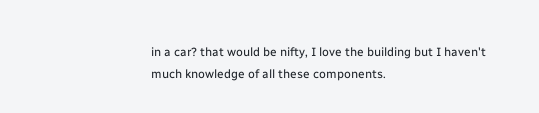in a car? that would be nifty, I love the building but I haven't much knowledge of all these components.